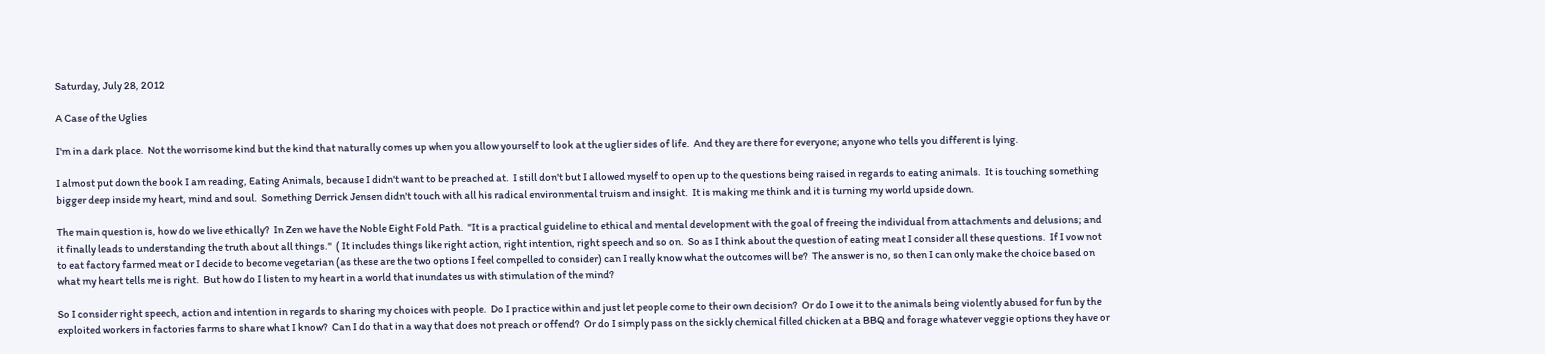Saturday, July 28, 2012

A Case of the Uglies

I'm in a dark place.  Not the worrisome kind but the kind that naturally comes up when you allow yourself to look at the uglier sides of life.  And they are there for everyone; anyone who tells you different is lying.

I almost put down the book I am reading, Eating Animals, because I didn't want to be preached at.  I still don't but I allowed myself to open up to the questions being raised in regards to eating animals.  It is touching something bigger deep inside my heart, mind and soul.  Something Derrick Jensen didn't touch with all his radical environmental truism and insight.  It is making me think and it is turning my world upside down.

The main question is, how do we live ethically?  In Zen we have the Noble Eight Fold Path.  "It is a practical guideline to ethical and mental development with the goal of freeing the individual from attachments and delusions; and it finally leads to understanding the truth about all things."  ( It includes things like right action, right intention, right speech and so on.  So as I think about the question of eating meat I consider all these questions.  If I vow not to eat factory farmed meat or I decide to become vegetarian (as these are the two options I feel compelled to consider) can I really know what the outcomes will be?  The answer is no, so then I can only make the choice based on what my heart tells me is right.  But how do I listen to my heart in a world that inundates us with stimulation of the mind?

So I consider right speech, action and intention in regards to sharing my choices with people.  Do I practice within and just let people come to their own decision?  Or do I owe it to the animals being violently abused for fun by the exploited workers in factories farms to share what I know?  Can I do that in a way that does not preach or offend?  Or do I simply pass on the sickly chemical filled chicken at a BBQ and forage whatever veggie options they have or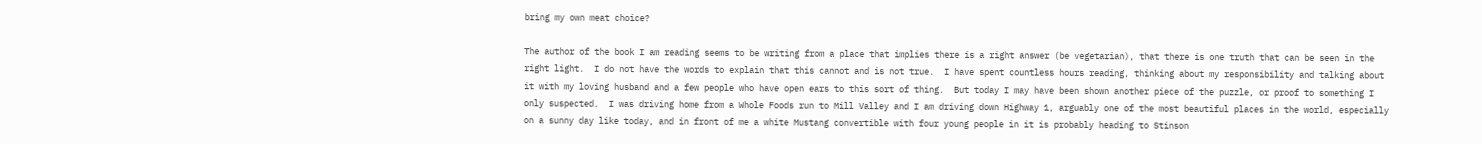bring my own meat choice?

The author of the book I am reading seems to be writing from a place that implies there is a right answer (be vegetarian), that there is one truth that can be seen in the right light.  I do not have the words to explain that this cannot and is not true.  I have spent countless hours reading, thinking about my responsibility and talking about it with my loving husband and a few people who have open ears to this sort of thing.  But today I may have been shown another piece of the puzzle, or proof to something I only suspected.  I was driving home from a Whole Foods run to Mill Valley and I am driving down Highway 1, arguably one of the most beautiful places in the world, especially on a sunny day like today, and in front of me a white Mustang convertible with four young people in it is probably heading to Stinson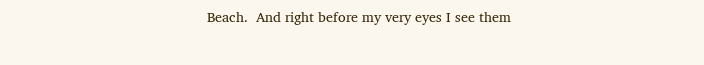Beach.  And right before my very eyes I see them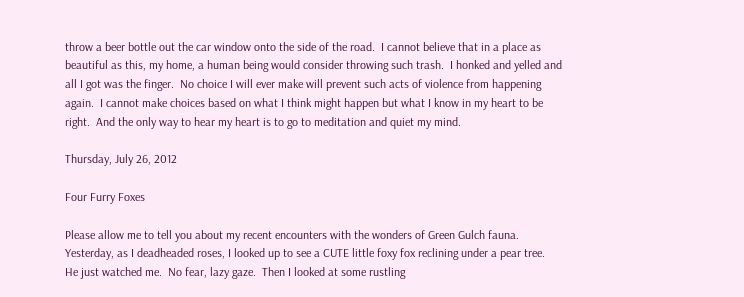throw a beer bottle out the car window onto the side of the road.  I cannot believe that in a place as beautiful as this, my home, a human being would consider throwing such trash.  I honked and yelled and all I got was the finger.  No choice I will ever make will prevent such acts of violence from happening again.  I cannot make choices based on what I think might happen but what I know in my heart to be right.  And the only way to hear my heart is to go to meditation and quiet my mind.

Thursday, July 26, 2012

Four Furry Foxes

Please allow me to tell you about my recent encounters with the wonders of Green Gulch fauna.  Yesterday, as I deadheaded roses, I looked up to see a CUTE little foxy fox reclining under a pear tree.  He just watched me.  No fear, lazy gaze.  Then I looked at some rustling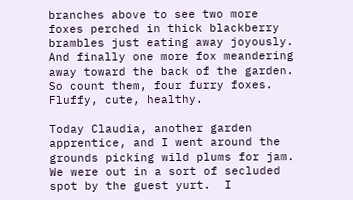branches above to see two more foxes perched in thick blackberry brambles just eating away joyously.  And finally one more fox meandering away toward the back of the garden.  So count them, four furry foxes.  Fluffy, cute, healthy.

Today Claudia, another garden apprentice, and I went around the grounds picking wild plums for jam.  We were out in a sort of secluded spot by the guest yurt.  I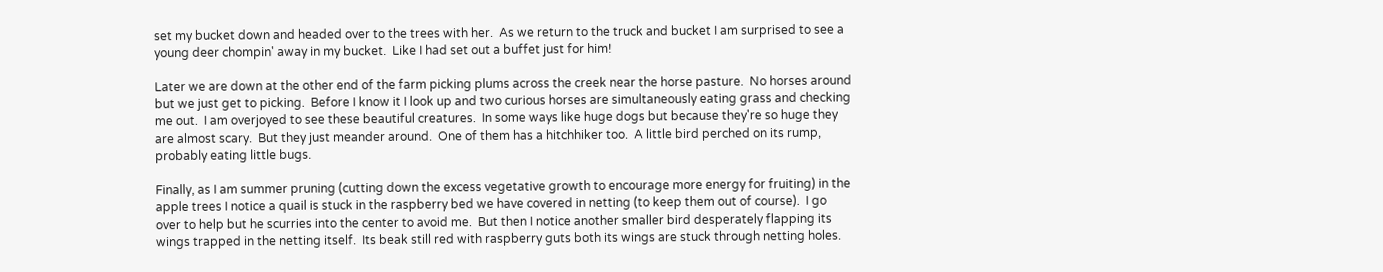set my bucket down and headed over to the trees with her.  As we return to the truck and bucket I am surprised to see a young deer chompin' away in my bucket.  Like I had set out a buffet just for him!

Later we are down at the other end of the farm picking plums across the creek near the horse pasture.  No horses around but we just get to picking.  Before I know it I look up and two curious horses are simultaneously eating grass and checking me out.  I am overjoyed to see these beautiful creatures.  In some ways like huge dogs but because they're so huge they are almost scary.  But they just meander around.  One of them has a hitchhiker too.  A little bird perched on its rump, probably eating little bugs.

Finally, as I am summer pruning (cutting down the excess vegetative growth to encourage more energy for fruiting) in the apple trees I notice a quail is stuck in the raspberry bed we have covered in netting (to keep them out of course).  I go over to help but he scurries into the center to avoid me.  But then I notice another smaller bird desperately flapping its wings trapped in the netting itself.  Its beak still red with raspberry guts both its wings are stuck through netting holes.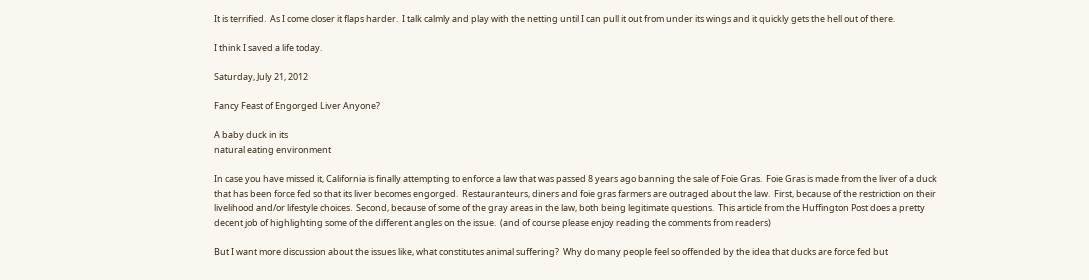It is terrified.  As I come closer it flaps harder.  I talk calmly and play with the netting until I can pull it out from under its wings and it quickly gets the hell out of there.

I think I saved a life today.

Saturday, July 21, 2012

Fancy Feast of Engorged Liver Anyone?

A baby duck in its
natural eating environment

In case you have missed it, California is finally attempting to enforce a law that was passed 8 years ago banning the sale of Foie Gras.  Foie Gras is made from the liver of a duck that has been force fed so that its liver becomes engorged.  Restauranteurs, diners and foie gras farmers are outraged about the law.  First, because of the restriction on their livelihood and/or lifestyle choices.  Second, because of some of the gray areas in the law, both being legitimate questions.  This article from the Huffington Post does a pretty decent job of highlighting some of the different angles on the issue.  (and of course please enjoy reading the comments from readers)

But I want more discussion about the issues like, what constitutes animal suffering?  Why do many people feel so offended by the idea that ducks are force fed but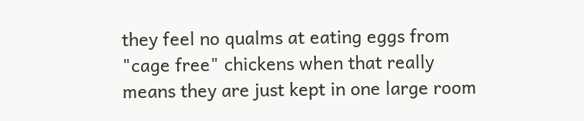they feel no qualms at eating eggs from "cage free" chickens when that really means they are just kept in one large room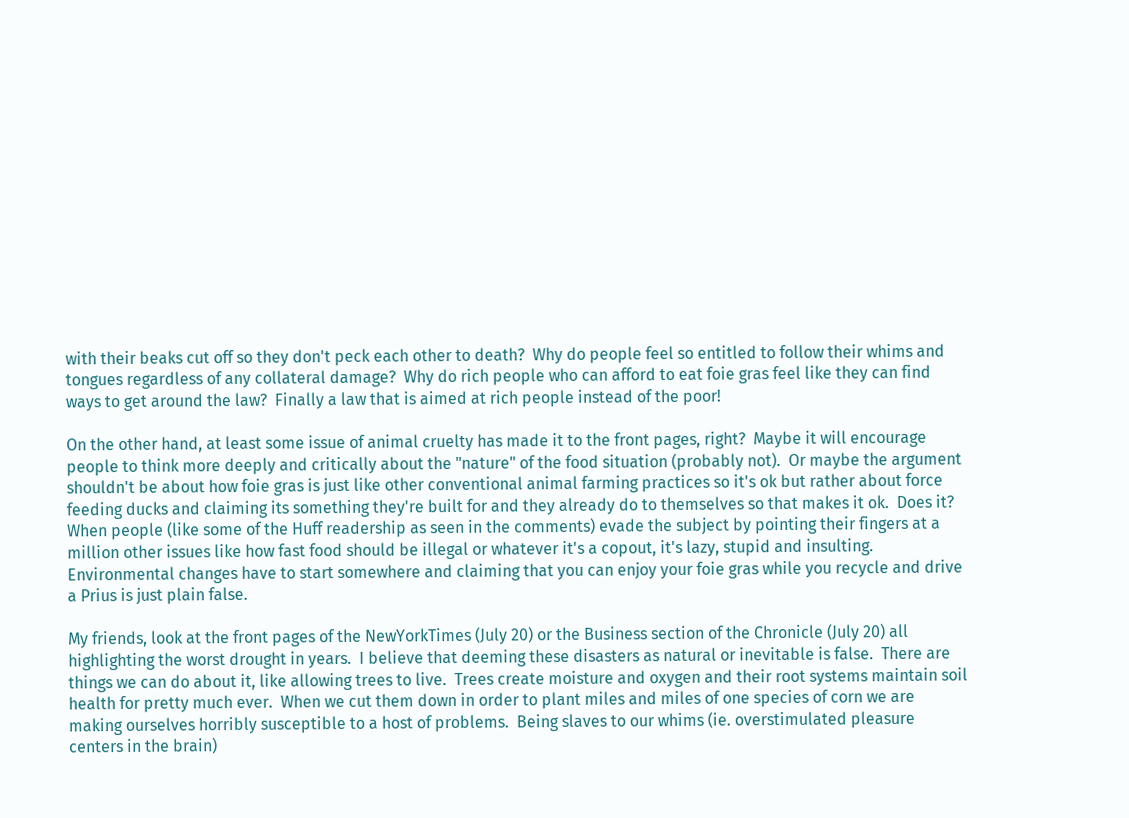with their beaks cut off so they don't peck each other to death?  Why do people feel so entitled to follow their whims and tongues regardless of any collateral damage?  Why do rich people who can afford to eat foie gras feel like they can find ways to get around the law?  Finally a law that is aimed at rich people instead of the poor!

On the other hand, at least some issue of animal cruelty has made it to the front pages, right?  Maybe it will encourage people to think more deeply and critically about the "nature" of the food situation (probably not).  Or maybe the argument shouldn't be about how foie gras is just like other conventional animal farming practices so it's ok but rather about force feeding ducks and claiming its something they're built for and they already do to themselves so that makes it ok.  Does it?  When people (like some of the Huff readership as seen in the comments) evade the subject by pointing their fingers at a million other issues like how fast food should be illegal or whatever it's a copout, it's lazy, stupid and insulting.  Environmental changes have to start somewhere and claiming that you can enjoy your foie gras while you recycle and drive a Prius is just plain false.

My friends, look at the front pages of the NewYorkTimes (July 20) or the Business section of the Chronicle (July 20) all highlighting the worst drought in years.  I believe that deeming these disasters as natural or inevitable is false.  There are things we can do about it, like allowing trees to live.  Trees create moisture and oxygen and their root systems maintain soil health for pretty much ever.  When we cut them down in order to plant miles and miles of one species of corn we are making ourselves horribly susceptible to a host of problems.  Being slaves to our whims (ie. overstimulated pleasure centers in the brain)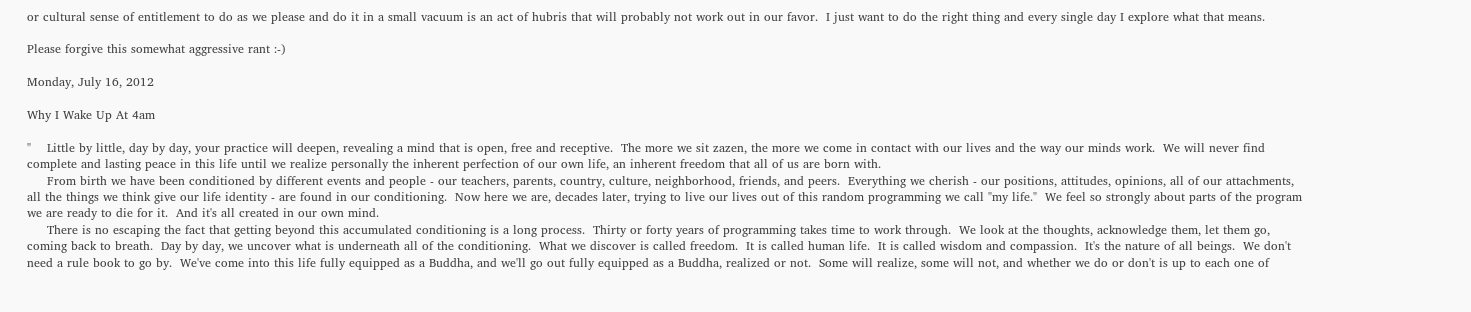or cultural sense of entitlement to do as we please and do it in a small vacuum is an act of hubris that will probably not work out in our favor.  I just want to do the right thing and every single day I explore what that means.

Please forgive this somewhat aggressive rant :-)

Monday, July 16, 2012

Why I Wake Up At 4am

"    Little by little, day by day, your practice will deepen, revealing a mind that is open, free and receptive.  The more we sit zazen, the more we come in contact with our lives and the way our minds work.  We will never find complete and lasting peace in this life until we realize personally the inherent perfection of our own life, an inherent freedom that all of us are born with.
     From birth we have been conditioned by different events and people - our teachers, parents, country, culture, neighborhood, friends, and peers.  Everything we cherish - our positions, attitudes, opinions, all of our attachments, all the things we think give our life identity - are found in our conditioning.  Now here we are, decades later, trying to live our lives out of this random programming we call "my life."  We feel so strongly about parts of the program we are ready to die for it.  And it's all created in our own mind.
     There is no escaping the fact that getting beyond this accumulated conditioning is a long process.  Thirty or forty years of programming takes time to work through.  We look at the thoughts, acknowledge them, let them go, coming back to breath.  Day by day, we uncover what is underneath all of the conditioning.  What we discover is called freedom.  It is called human life.  It is called wisdom and compassion.  It's the nature of all beings.  We don't need a rule book to go by.  We've come into this life fully equipped as a Buddha, and we'll go out fully equipped as a Buddha, realized or not.  Some will realize, some will not, and whether we do or don't is up to each one of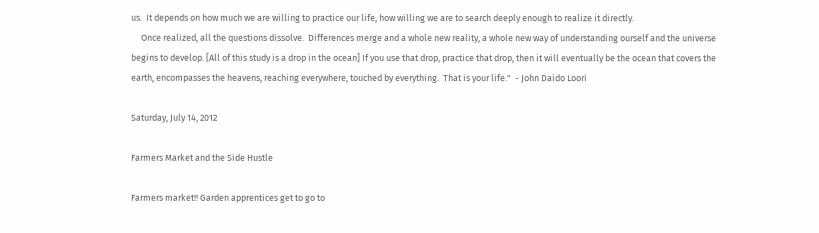us.  It depends on how much we are willing to practice our life, how willing we are to search deeply enough to realize it directly.
     Once realized, all the questions dissolve.  Differences merge and a whole new reality, a whole new way of understanding ourself and the universe begins to develop. [All of this study is a drop in the ocean] If you use that drop, practice that drop, then it will eventually be the ocean that covers the earth, encompasses the heavens, reaching everywhere, touched by everything.  That is your life."  - John Daido Loori

Saturday, July 14, 2012

Farmers Market and the Side Hustle

Farmers market!! Garden apprentices get to go to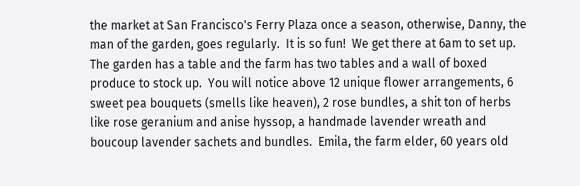the market at San Francisco's Ferry Plaza once a season, otherwise, Danny, the man of the garden, goes regularly.  It is so fun!  We get there at 6am to set up.  The garden has a table and the farm has two tables and a wall of boxed produce to stock up.  You will notice above 12 unique flower arrangements, 6 sweet pea bouquets (smells like heaven), 2 rose bundles, a shit ton of herbs like rose geranium and anise hyssop, a handmade lavender wreath and boucoup lavender sachets and bundles.  Emila, the farm elder, 60 years old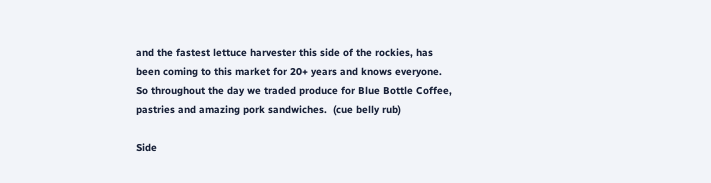and the fastest lettuce harvester this side of the rockies, has been coming to this market for 20+ years and knows everyone.  So throughout the day we traded produce for Blue Bottle Coffee, pastries and amazing pork sandwiches.  (cue belly rub)

Side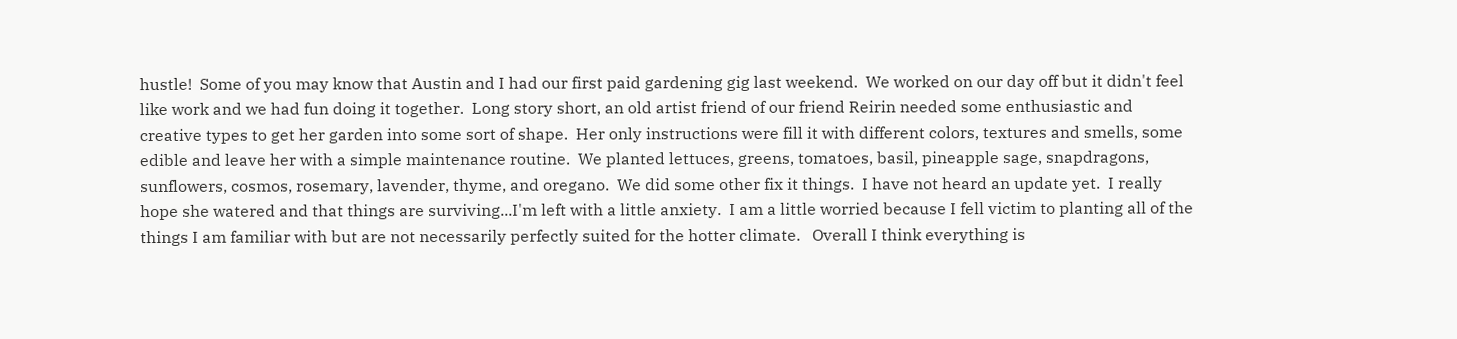hustle!  Some of you may know that Austin and I had our first paid gardening gig last weekend.  We worked on our day off but it didn't feel like work and we had fun doing it together.  Long story short, an old artist friend of our friend Reirin needed some enthusiastic and creative types to get her garden into some sort of shape.  Her only instructions were fill it with different colors, textures and smells, some edible and leave her with a simple maintenance routine.  We planted lettuces, greens, tomatoes, basil, pineapple sage, snapdragons, sunflowers, cosmos, rosemary, lavender, thyme, and oregano.  We did some other fix it things.  I have not heard an update yet.  I really hope she watered and that things are surviving...I'm left with a little anxiety.  I am a little worried because I fell victim to planting all of the things I am familiar with but are not necessarily perfectly suited for the hotter climate.   Overall I think everything is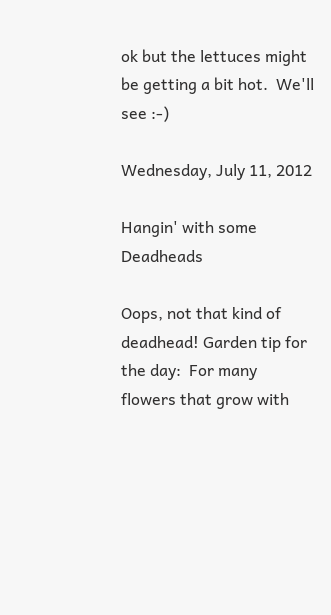ok but the lettuces might be getting a bit hot.  We'll see :-)

Wednesday, July 11, 2012

Hangin' with some Deadheads

Oops, not that kind of deadhead! Garden tip for the day:  For many flowers that grow with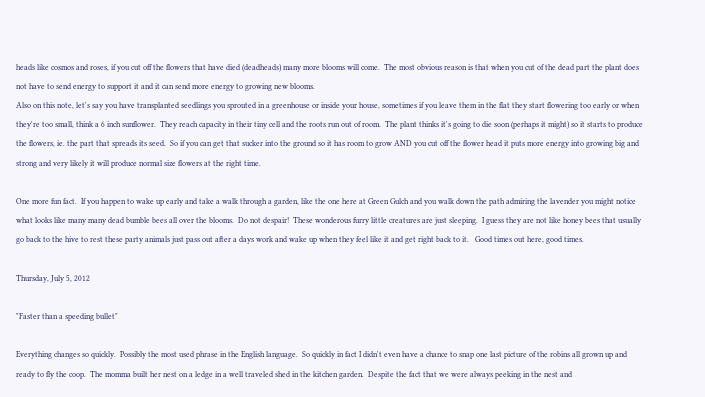heads like cosmos and roses, if you cut off the flowers that have died (deadheads) many more blooms will come.  The most obvious reason is that when you cut of the dead part the plant does not have to send energy to support it and it can send more energy to growing new blooms.
Also on this note, let's say you have transplanted seedlings you sprouted in a greenhouse or inside your house, sometimes if you leave them in the flat they start flowering too early or when they're too small, think a 6 inch sunflower.  They reach capacity in their tiny cell and the roots run out of room.  The plant thinks it's going to die soon (perhaps it might) so it starts to produce the flowers, ie. the part that spreads its seed.  So if you can get that sucker into the ground so it has room to grow AND you cut off the flower head it puts more energy into growing big and strong and very likely it will produce normal size flowers at the right time.

One more fun fact.  If you happen to wake up early and take a walk through a garden, like the one here at Green Gulch and you walk down the path admiring the lavender you might notice what looks like many many dead bumble bees all over the blooms.  Do not despair!  These wonderous furry little creatures are just sleeping.  I guess they are not like honey bees that usually go back to the hive to rest these party animals just pass out after a days work and wake up when they feel like it and get right back to it.   Good times out here, good times.

Thursday, July 5, 2012

"Faster than a speeding bullet"

Everything changes so quickly.  Possibly the most used phrase in the English language.  So quickly in fact I didn't even have a chance to snap one last picture of the robins all grown up and ready to fly the coop.  The momma built her nest on a ledge in a well traveled shed in the kitchen garden.  Despite the fact that we were always peeking in the nest and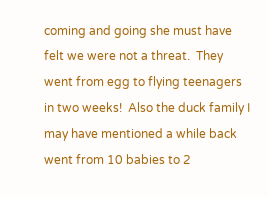coming and going she must have felt we were not a threat.  They went from egg to flying teenagers in two weeks!  Also the duck family I may have mentioned a while back went from 10 babies to 2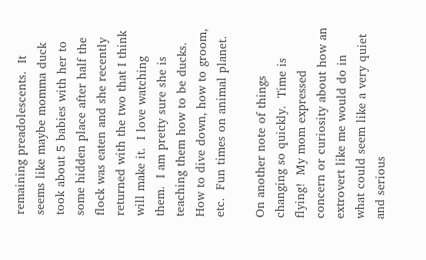remaining preadolescents.  It seems like maybe momma duck took about 5 babies with her to some hidden place after half the flock was eaten and she recently returned with the two that I think will make it.  I love watching them.  I am pretty sure she is teaching them how to be ducks.  How to dive down, how to groom, etc.  Fun times on animal planet.

On another note of things changing so quickly.  Time is flying!  My mom expressed concern or curiosity about how an extrovert like me would do in what could seem like a very quiet and serious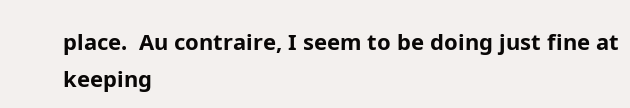place.  Au contraire, I seem to be doing just fine at keeping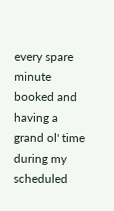every spare minute booked and having a grand ol' time during my scheduled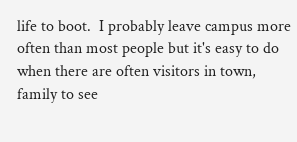life to boot.  I probably leave campus more often than most people but it's easy to do when there are often visitors in town, family to see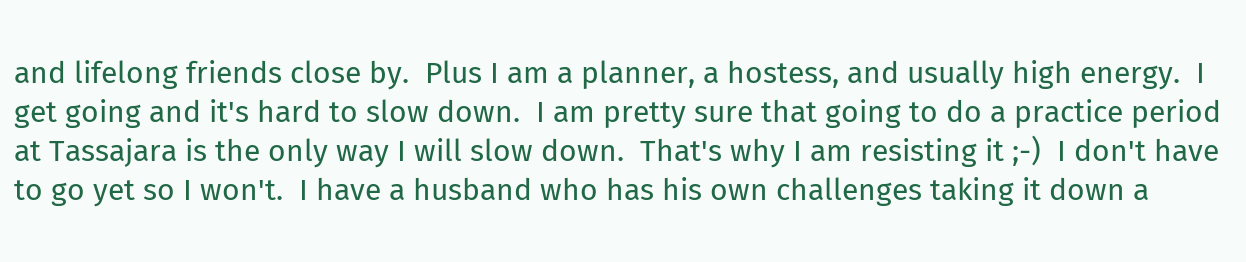and lifelong friends close by.  Plus I am a planner, a hostess, and usually high energy.  I get going and it's hard to slow down.  I am pretty sure that going to do a practice period at Tassajara is the only way I will slow down.  That's why I am resisting it ;-)  I don't have to go yet so I won't.  I have a husband who has his own challenges taking it down a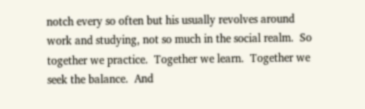notch every so often but his usually revolves around work and studying, not so much in the social realm.  So together we practice.  Together we learn.  Together we seek the balance.  And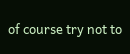of course try not to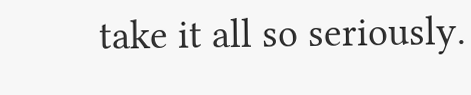take it all so seriously.